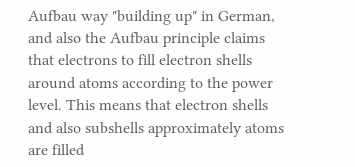Aufbau way "building up" in German, and also the Aufbau principle claims that electrons to fill electron shells around atoms according to the power level. This means that electron shells and also subshells approximately atoms are filled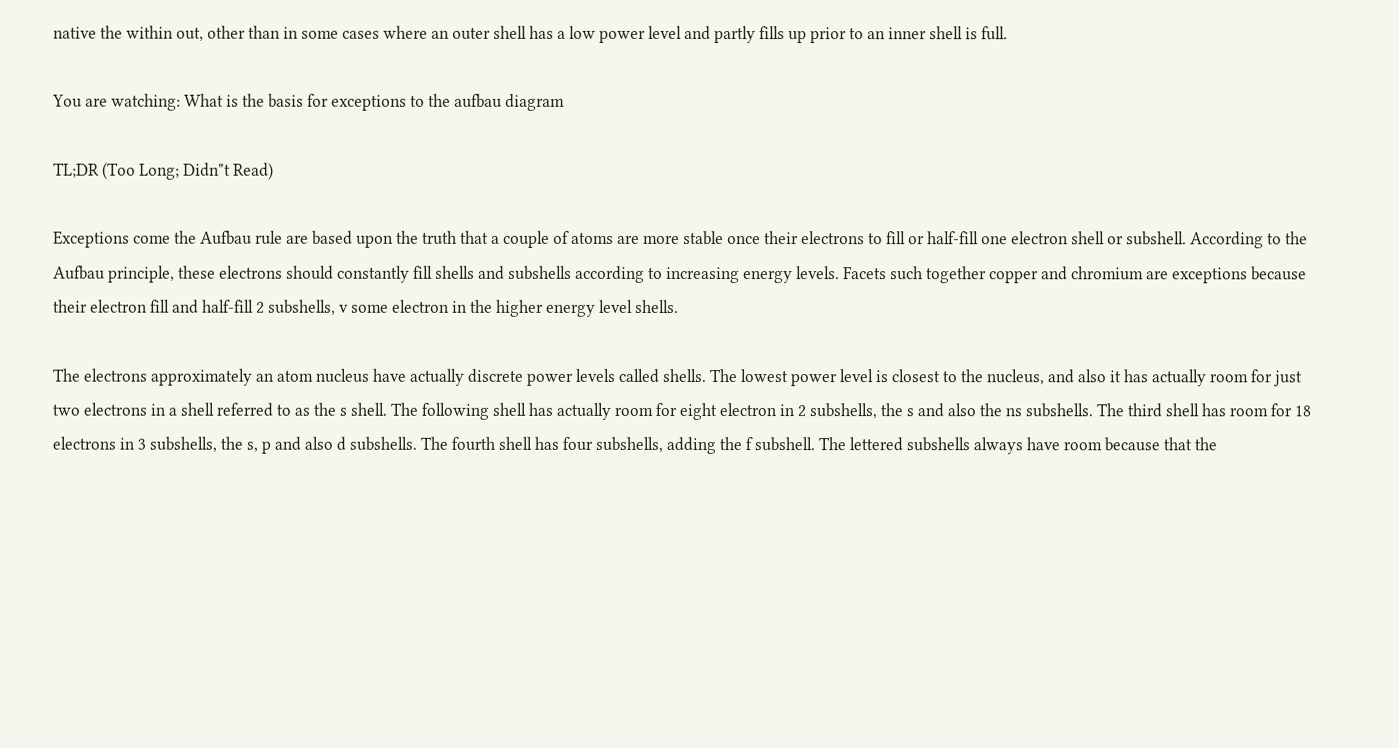native the within out, other than in some cases where an outer shell has a low power level and partly fills up prior to an inner shell is full.

You are watching: What is the basis for exceptions to the aufbau diagram

TL;DR (Too Long; Didn"t Read)

Exceptions come the Aufbau rule are based upon the truth that a couple of atoms are more stable once their electrons to fill or half-fill one electron shell or subshell. According to the Aufbau principle, these electrons should constantly fill shells and subshells according to increasing energy levels. Facets such together copper and chromium are exceptions because their electron fill and half-fill 2 subshells, v some electron in the higher energy level shells.

The electrons approximately an atom nucleus have actually discrete power levels called shells. The lowest power level is closest to the nucleus, and also it has actually room for just two electrons in a shell referred to as the s shell. The following shell has actually room for eight electron in 2 subshells, the s and also the ns subshells. The third shell has room for 18 electrons in 3 subshells, the s, p and also d subshells. The fourth shell has four subshells, adding the f subshell. The lettered subshells always have room because that the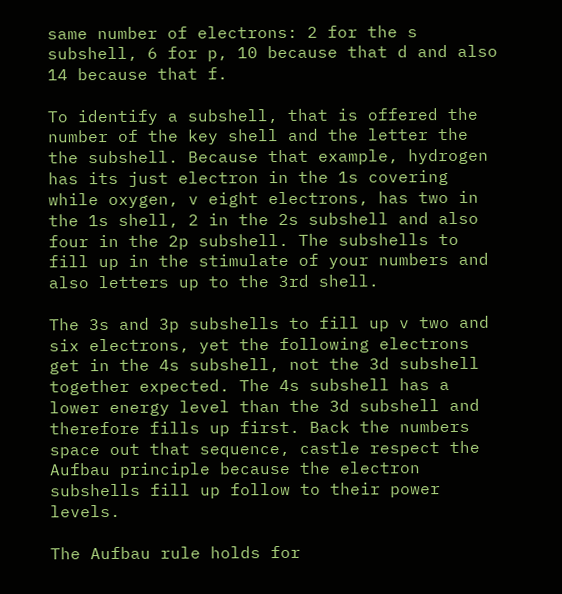same number of electrons: 2 for the s subshell, 6 for p, 10 because that d and also 14 because that f.

To identify a subshell, that is offered the number of the key shell and the letter the the subshell. Because that example, hydrogen has its just electron in the 1s covering while oxygen, v eight electrons, has two in the 1s shell, 2 in the 2s subshell and also four in the 2p subshell. The subshells to fill up in the stimulate of your numbers and also letters up to the 3rd shell.

The 3s and 3p subshells to fill up v two and six electrons, yet the following electrons get in the 4s subshell, not the 3d subshell together expected. The 4s subshell has a lower energy level than the 3d subshell and therefore fills up first. Back the numbers space out that sequence, castle respect the Aufbau principle because the electron subshells fill up follow to their power levels.

The Aufbau rule holds for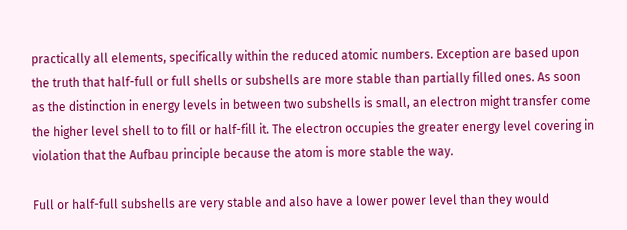practically all elements, specifically within the reduced atomic numbers. Exception are based upon the truth that half-full or full shells or subshells are more stable than partially filled ones. As soon as the distinction in energy levels in between two subshells is small, an electron might transfer come the higher level shell to to fill or half-fill it. The electron occupies the greater energy level covering in violation that the Aufbau principle because the atom is more stable the way.

Full or half-full subshells are very stable and also have a lower power level than they would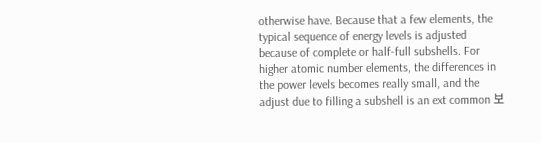otherwise have. Because that a few elements, the typical sequence of energy levels is adjusted because of complete or half-full subshells. For higher atomic number elements, the differences in the power levels becomes really small, and the adjust due to filling a subshell is an ext common 보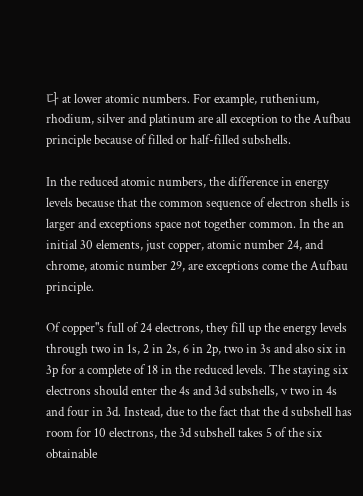다 at lower atomic numbers. For example, ruthenium, rhodium, silver and platinum are all exception to the Aufbau principle because of filled or half-filled subshells.

In the reduced atomic numbers, the difference in energy levels because that the common sequence of electron shells is larger and exceptions space not together common. In the an initial 30 elements, just copper, atomic number 24, and chrome, atomic number 29, are exceptions come the Aufbau principle.

Of copper"s full of 24 electrons, they fill up the energy levels through two in 1s, 2 in 2s, 6 in 2p, two in 3s and also six in 3p for a complete of 18 in the reduced levels. The staying six electrons should enter the 4s and 3d subshells, v two in 4s and four in 3d. Instead, due to the fact that the d subshell has room for 10 electrons, the 3d subshell takes 5 of the six obtainable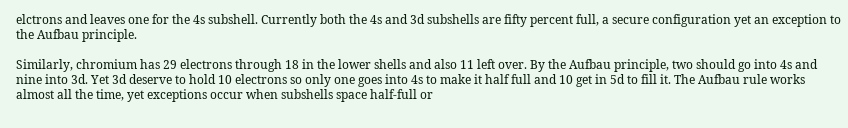elctrons and leaves one for the 4s subshell. Currently both the 4s and 3d subshells are fifty percent full, a secure configuration yet an exception to the Aufbau principle.

Similarly, chromium has 29 electrons through 18 in the lower shells and also 11 left over. By the Aufbau principle, two should go into 4s and nine into 3d. Yet 3d deserve to hold 10 electrons so only one goes into 4s to make it half full and 10 get in 5d to fill it. The Aufbau rule works almost all the time, yet exceptions occur when subshells space half-full or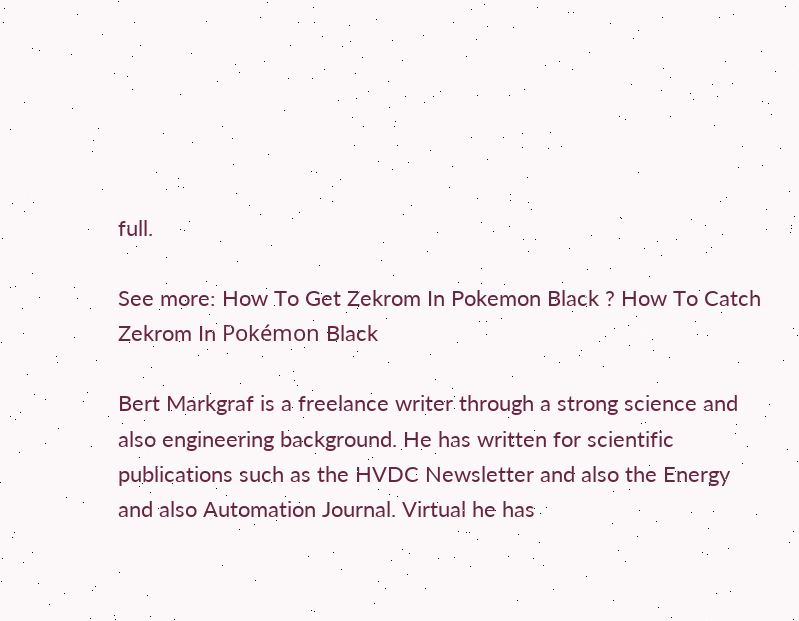full.

See more: How To Get Zekrom In Pokemon Black ? How To Catch Zekrom In Pokémon Black

Bert Markgraf is a freelance writer through a strong science and also engineering background. He has written for scientific publications such as the HVDC Newsletter and also the Energy and also Automation Journal. Virtual he has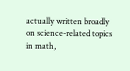actually written broadly on science-related topics in math,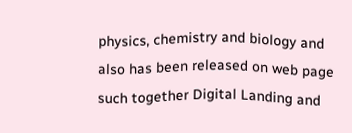physics, chemistry and biology and also has been released on web page such together Digital Landing and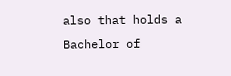also that holds a Bachelor of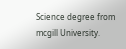Science degree from mcgill University.